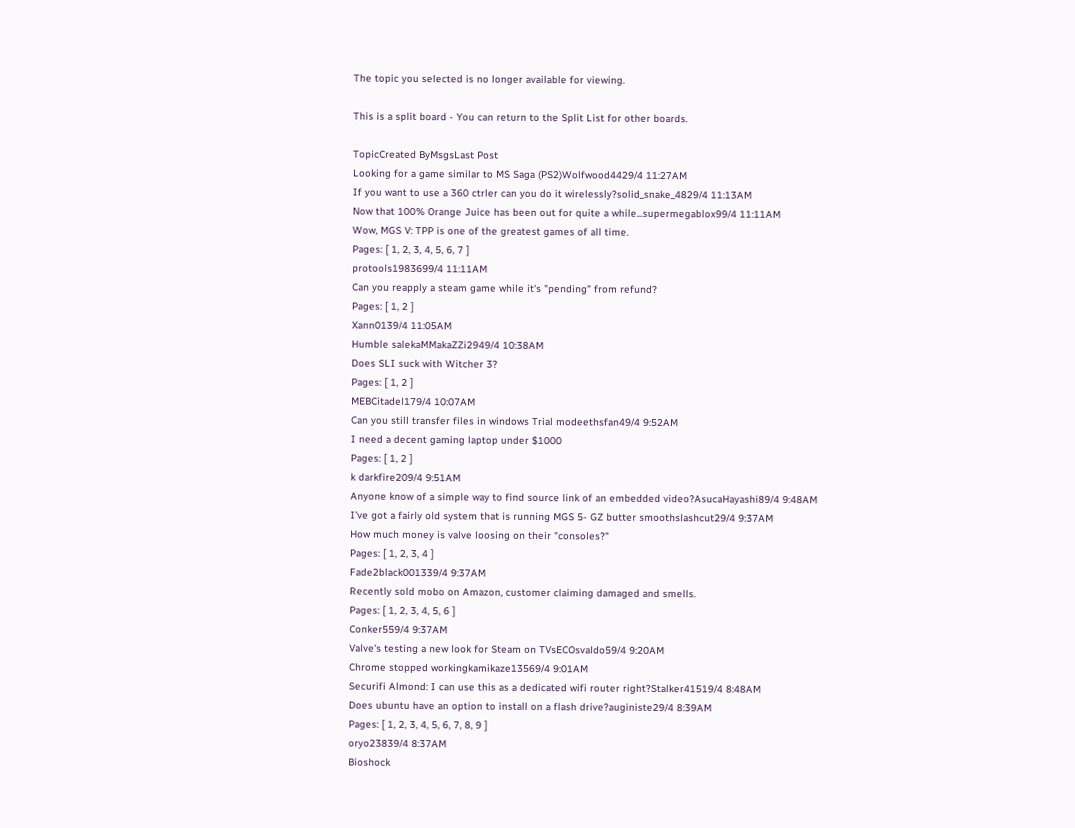The topic you selected is no longer available for viewing.

This is a split board - You can return to the Split List for other boards.

TopicCreated ByMsgsLast Post
Looking for a game similar to MS Saga (PS2)Wolfwood4429/4 11:27AM
If you want to use a 360 ctrler can you do it wirelessly?solid_snake_4829/4 11:13AM
Now that 100% Orange Juice has been out for quite a while...supermegablox99/4 11:11AM
Wow, MGS V: TPP is one of the greatest games of all time.
Pages: [ 1, 2, 3, 4, 5, 6, 7 ]
protools1983699/4 11:11AM
Can you reapply a steam game while it's "pending" from refund?
Pages: [ 1, 2 ]
Xann0139/4 11:05AM
Humble salekaMMakaZZi2949/4 10:38AM
Does SLI suck with Witcher 3?
Pages: [ 1, 2 ]
MEBCitadel179/4 10:07AM
Can you still transfer files in windows Trial modeethsfan49/4 9:52AM
I need a decent gaming laptop under $1000
Pages: [ 1, 2 ]
k darkfire209/4 9:51AM
Anyone know of a simple way to find source link of an embedded video?AsucaHayashi89/4 9:48AM
I've got a fairly old system that is running MGS 5- GZ butter smoothslashcut29/4 9:37AM
How much money is valve loosing on their "consoles?"
Pages: [ 1, 2, 3, 4 ]
Fade2black001339/4 9:37AM
Recently sold mobo on Amazon, customer claiming damaged and smells.
Pages: [ 1, 2, 3, 4, 5, 6 ]
Conker559/4 9:37AM
Valve's testing a new look for Steam on TVsECOsvaldo59/4 9:20AM
Chrome stopped workingkamikaze13569/4 9:01AM
Securifi Almond: I can use this as a dedicated wifi router right?Stalker41519/4 8:48AM
Does ubuntu have an option to install on a flash drive?auginiste29/4 8:39AM
Pages: [ 1, 2, 3, 4, 5, 6, 7, 8, 9 ]
oryo23839/4 8:37AM
Bioshock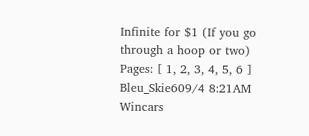Infinite for $1 (If you go through a hoop or two)
Pages: [ 1, 2, 3, 4, 5, 6 ]
Bleu_Skie609/4 8:21AM
Wincars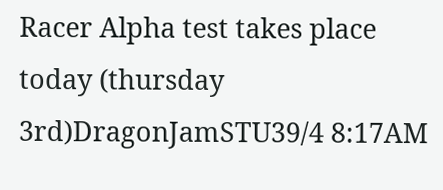Racer Alpha test takes place today (thursday 3rd)DragonJamSTU39/4 8:17AM